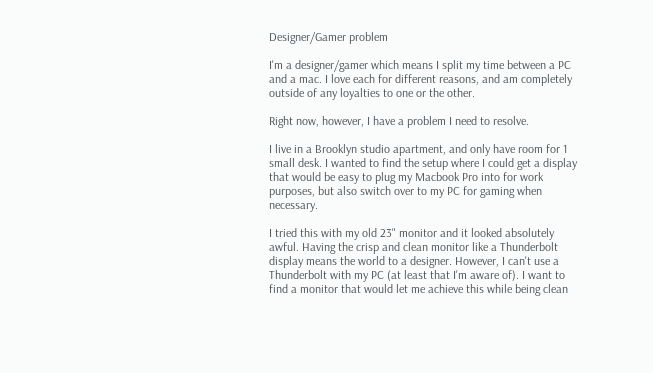Designer/Gamer problem

I'm a designer/gamer which means I split my time between a PC and a mac. I love each for different reasons, and am completely outside of any loyalties to one or the other.

Right now, however, I have a problem I need to resolve.

I live in a Brooklyn studio apartment, and only have room for 1 small desk. I wanted to find the setup where I could get a display that would be easy to plug my Macbook Pro into for work purposes, but also switch over to my PC for gaming when necessary.

I tried this with my old 23" monitor and it looked absolutely awful. Having the crisp and clean monitor like a Thunderbolt display means the world to a designer. However, I can't use a Thunderbolt with my PC (at least that I'm aware of). I want to find a monitor that would let me achieve this while being clean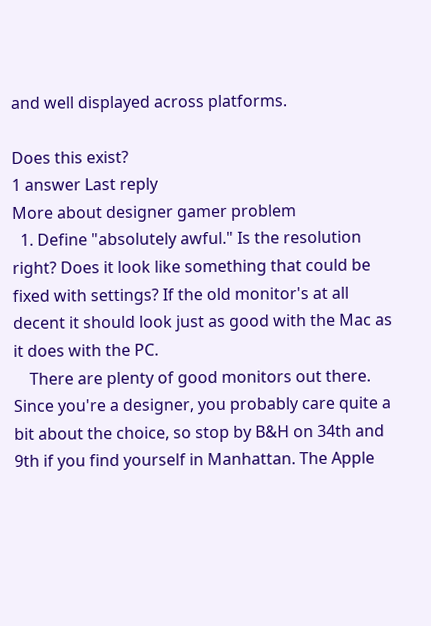and well displayed across platforms.

Does this exist?
1 answer Last reply
More about designer gamer problem
  1. Define "absolutely awful." Is the resolution right? Does it look like something that could be fixed with settings? If the old monitor's at all decent it should look just as good with the Mac as it does with the PC.
    There are plenty of good monitors out there. Since you're a designer, you probably care quite a bit about the choice, so stop by B&H on 34th and 9th if you find yourself in Manhattan. The Apple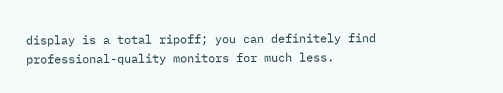display is a total ripoff; you can definitely find professional-quality monitors for much less.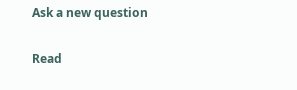Ask a new question

Read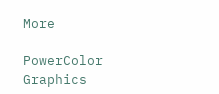More

PowerColor Graphics